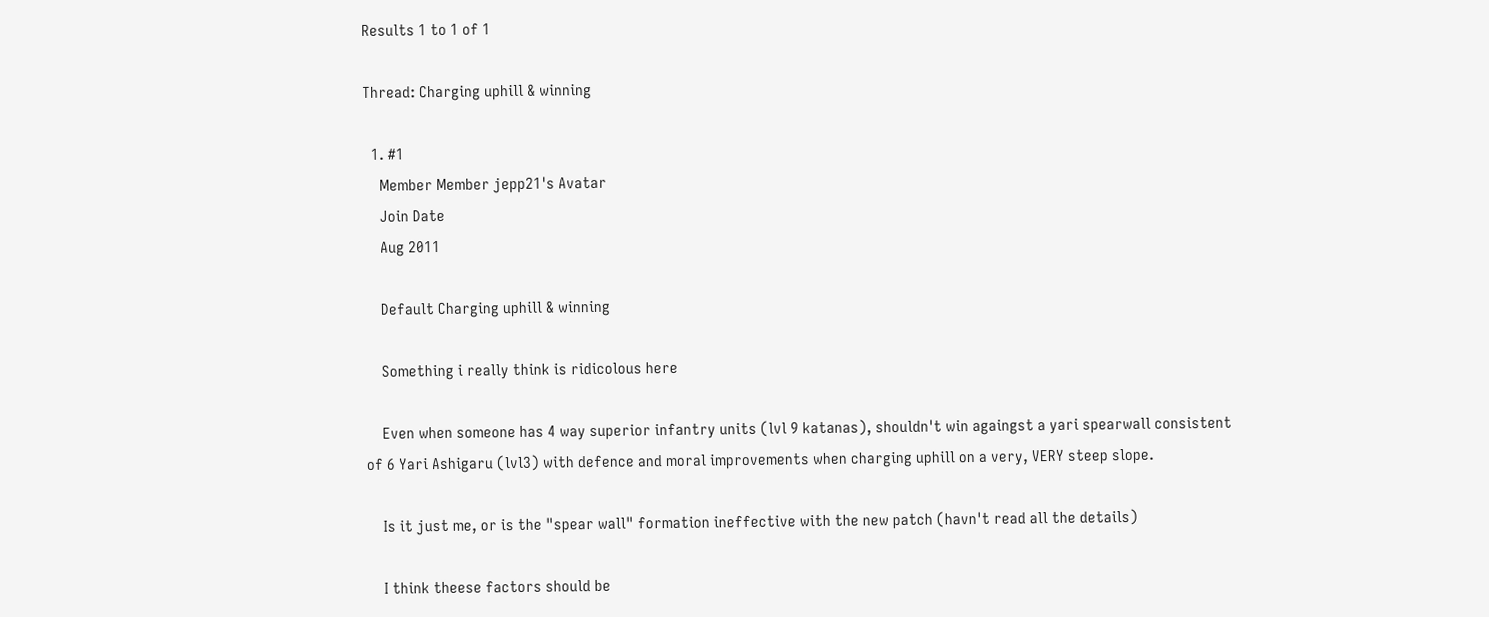Results 1 to 1 of 1

Thread: Charging uphill & winning

  1. #1
    Member Member jepp21's Avatar
    Join Date
    Aug 2011

    Default Charging uphill & winning

    Something i really think is ridicolous here

    Even when someone has 4 way superior infantry units (lvl 9 katanas), shouldn't win againgst a yari spearwall consistent of 6 Yari Ashigaru (lvl3) with defence and moral improvements when charging uphill on a very, VERY steep slope.

    Is it just me, or is the "spear wall" formation ineffective with the new patch (havn't read all the details)

    I think theese factors should be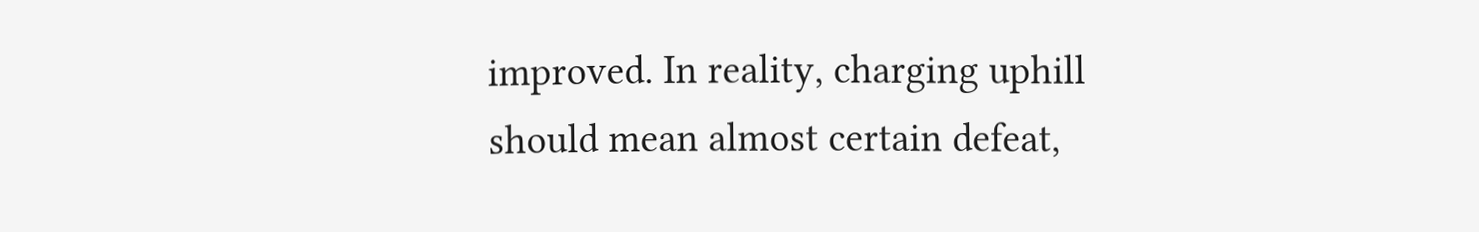improved. In reality, charging uphill should mean almost certain defeat,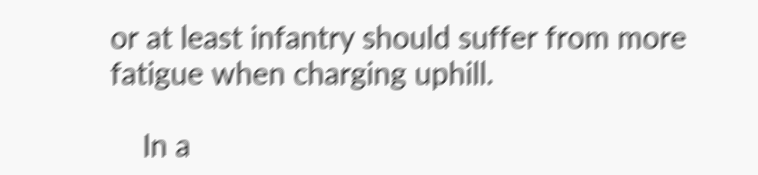or at least infantry should suffer from more fatigue when charging uphill.

    In a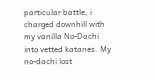particular battle, i charged downhill with my vanilla No-Dachi into vetted katanes. My no-dachi lost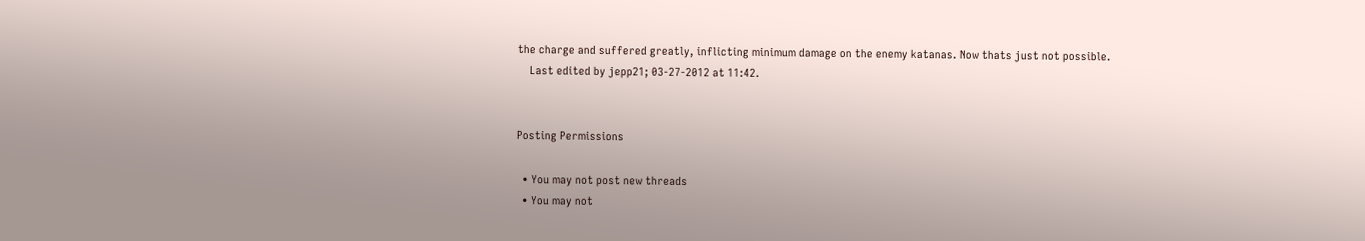the charge and suffered greatly, inflicting minimum damage on the enemy katanas. Now thats just not possible.
    Last edited by jepp21; 03-27-2012 at 11:42.


Posting Permissions

  • You may not post new threads
  • You may not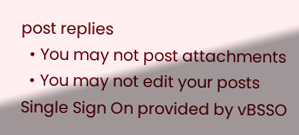post replies
  • You may not post attachments
  • You may not edit your posts
Single Sign On provided by vBSSO